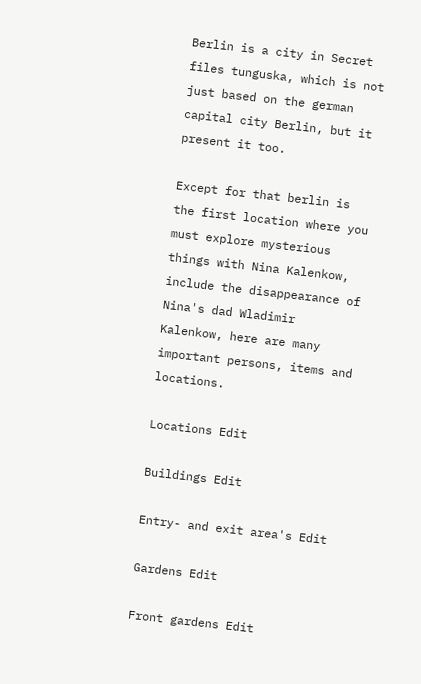Berlin is a city in Secret files tunguska, which is not just based on the german capital city Berlin, but it present it too.

Except for that berlin is the first location where you must explore mysterious things with Nina Kalenkow, include the disappearance of Nina's dad Wladimir Kalenkow, here are many important persons, items and locations.

Locations Edit

Buildings Edit

Entry- and exit area's Edit

Gardens Edit

Front gardens Edit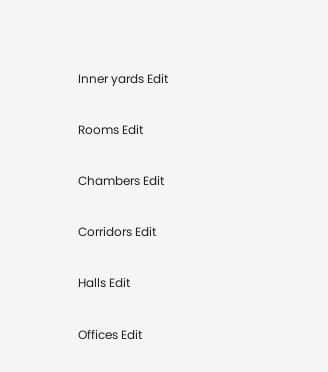Inner yards Edit

Rooms Edit

Chambers Edit

Corridors Edit

Halls Edit

Offices Edit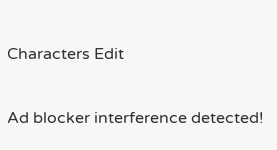Characters Edit

Ad blocker interference detected!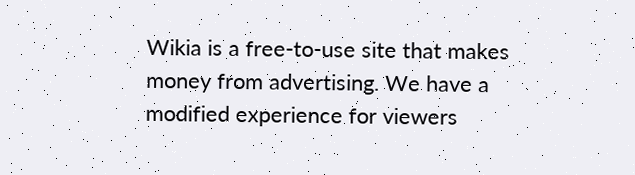Wikia is a free-to-use site that makes money from advertising. We have a modified experience for viewers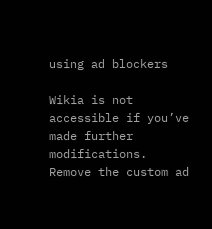using ad blockers

Wikia is not accessible if you’ve made further modifications. Remove the custom ad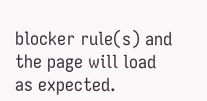blocker rule(s) and the page will load as expected.